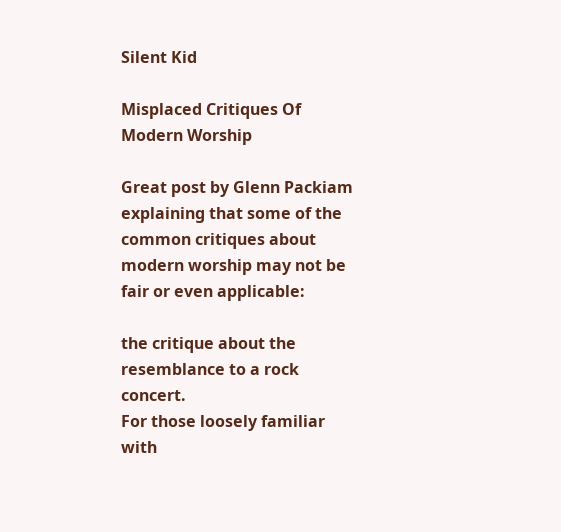Silent Kid

Misplaced Critiques Of Modern Worship

Great post by Glenn Packiam explaining that some of the common critiques about modern worship may not be fair or even applicable:

the critique about the resemblance to a rock concert.
For those loosely familiar with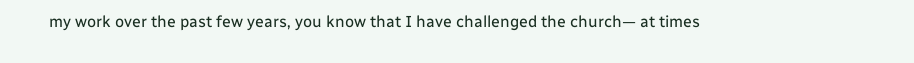my work over the past few years, you know that I have challenged the church— at times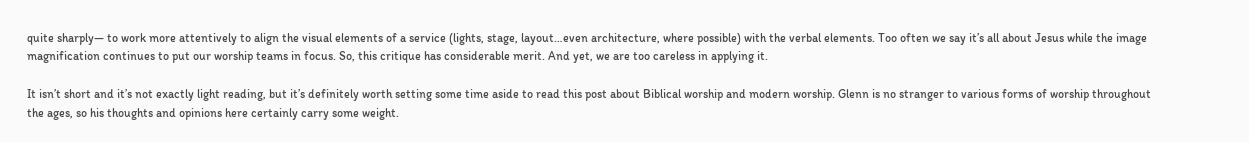quite sharply— to work more attentively to align the visual elements of a service (lights, stage, layout…even architecture, where possible) with the verbal elements. Too often we say it’s all about Jesus while the image magnification continues to put our worship teams in focus. So, this critique has considerable merit. And yet, we are too careless in applying it.

It isn’t short and it’s not exactly light reading, but it’s definitely worth setting some time aside to read this post about Biblical worship and modern worship. Glenn is no stranger to various forms of worship throughout the ages, so his thoughts and opinions here certainly carry some weight.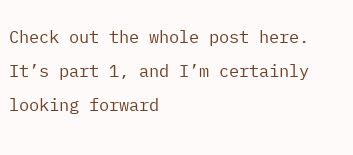Check out the whole post here. It’s part 1, and I’m certainly looking forward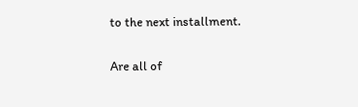to the next installment.

Are all of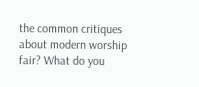the common critiques about modern worship fair? What do you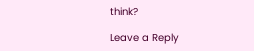think?

Leave a Reply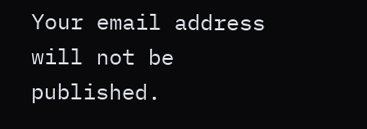Your email address will not be published.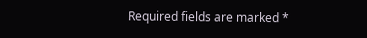Required fields are marked *